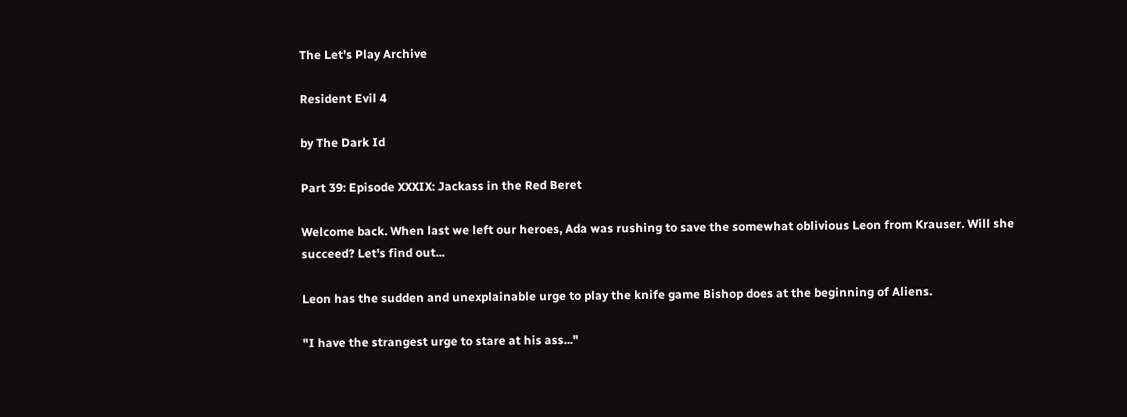The Let's Play Archive

Resident Evil 4

by The Dark Id

Part 39: Episode XXXIX: Jackass in the Red Beret

Welcome back. When last we left our heroes, Ada was rushing to save the somewhat oblivious Leon from Krauser. Will she succeed? Let's find out...

Leon has the sudden and unexplainable urge to play the knife game Bishop does at the beginning of Aliens.

"I have the strangest urge to stare at his ass..."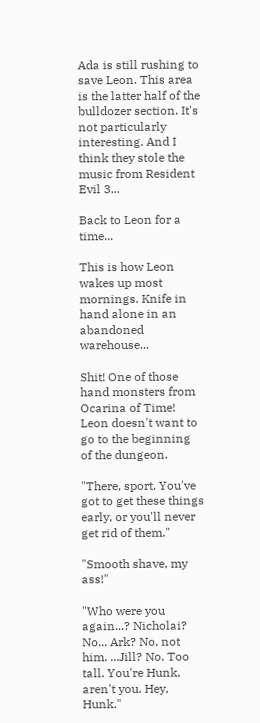Ada is still rushing to save Leon. This area is the latter half of the bulldozer section. It's not particularly interesting. And I think they stole the music from Resident Evil 3...

Back to Leon for a time...

This is how Leon wakes up most mornings. Knife in hand alone in an abandoned warehouse...

Shit! One of those hand monsters from Ocarina of Time! Leon doesn't want to go to the beginning of the dungeon.

"There, sport. You've got to get these things early, or you'll never get rid of them."

"Smooth shave, my ass!"

"Who were you again...? Nicholai? No... Ark? No, not him. ...Jill? No. Too tall. You're Hunk, aren't you. Hey, Hunk."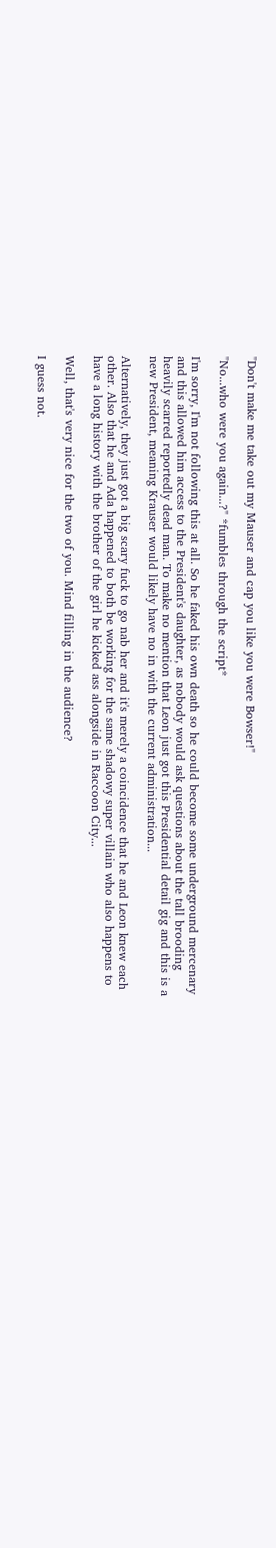"Don't make me take out my Mauser and cap you like you were Bowser!"

"No...who were you again...?" *fumbles through the script*

I'm sorry, I'm not following this at all. So he faked his own death so he could become some underground mercenary and this allowed him access to the President's daughter, as nobody would ask questions about the tall brooding heavily scarred reportedly dead man. To make no mention that Leon just got this Presidential detail gig and this is a new President, meaning Krauser would likely have no in with the current administration...

Alternatively, they just got a big scary fuck to go nab her and it's merely a coincidence that he and Leon knew each other. Also that he and Ada happened to both be working for the same shadowy super villain who also happens to have a long history with the brother of the girl he kicked ass alongside in Raccoon City...

Well, that's very nice for the two of you. Mind filling in the audience?

I guess not.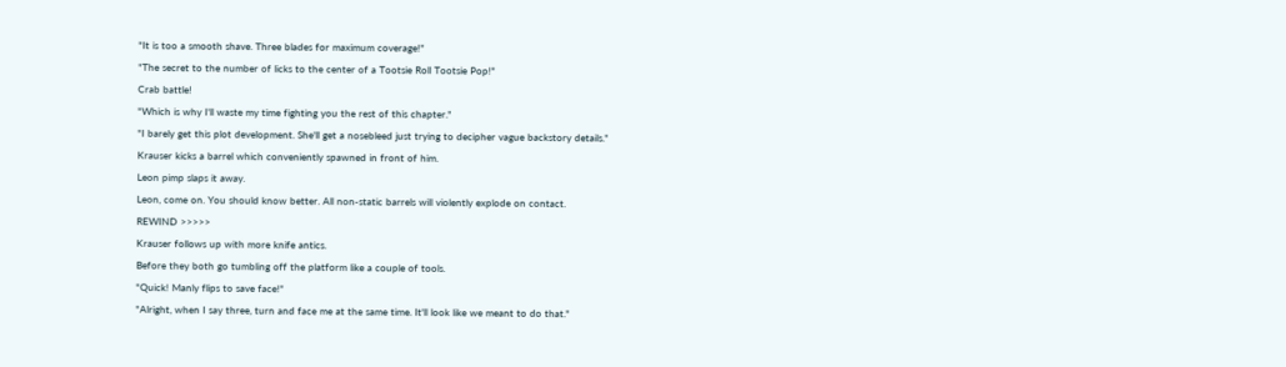"It is too a smooth shave. Three blades for maximum coverage!"

"The secret to the number of licks to the center of a Tootsie Roll Tootsie Pop!"

Crab battle!

"Which is why I'll waste my time fighting you the rest of this chapter."

"I barely get this plot development. She'll get a nosebleed just trying to decipher vague backstory details."

Krauser kicks a barrel which conveniently spawned in front of him.

Leon pimp slaps it away.

Leon, come on. You should know better. All non-static barrels will violently explode on contact.

REWIND >>>>>

Krauser follows up with more knife antics.

Before they both go tumbling off the platform like a couple of tools.

"Quick! Manly flips to save face!"

"Alright, when I say three, turn and face me at the same time. It'll look like we meant to do that."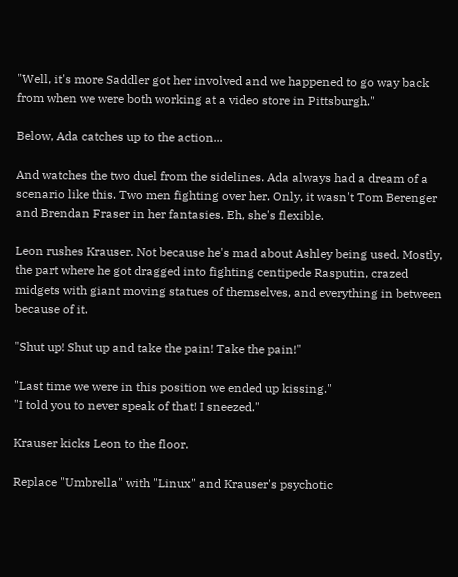"Well, it's more Saddler got her involved and we happened to go way back from when we were both working at a video store in Pittsburgh."

Below, Ada catches up to the action...

And watches the two duel from the sidelines. Ada always had a dream of a scenario like this. Two men fighting over her. Only, it wasn't Tom Berenger and Brendan Fraser in her fantasies. Eh, she's flexible.

Leon rushes Krauser. Not because he's mad about Ashley being used. Mostly, the part where he got dragged into fighting centipede Rasputin, crazed midgets with giant moving statues of themselves, and everything in between because of it.

"Shut up! Shut up and take the pain! Take the pain!"

"Last time we were in this position we ended up kissing."
"I told you to never speak of that! I sneezed."

Krauser kicks Leon to the floor.

Replace "Umbrella" with "Linux" and Krauser's psychotic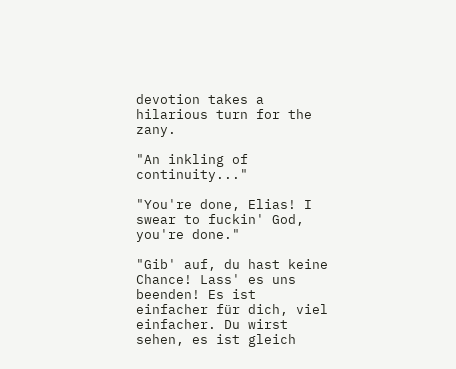devotion takes a hilarious turn for the zany.

"An inkling of continuity..."

"You're done, Elias! I swear to fuckin' God, you're done."

"Gib' auf, du hast keine Chance! Lass' es uns beenden! Es ist einfacher für dich, viel einfacher. Du wirst sehen, es ist gleich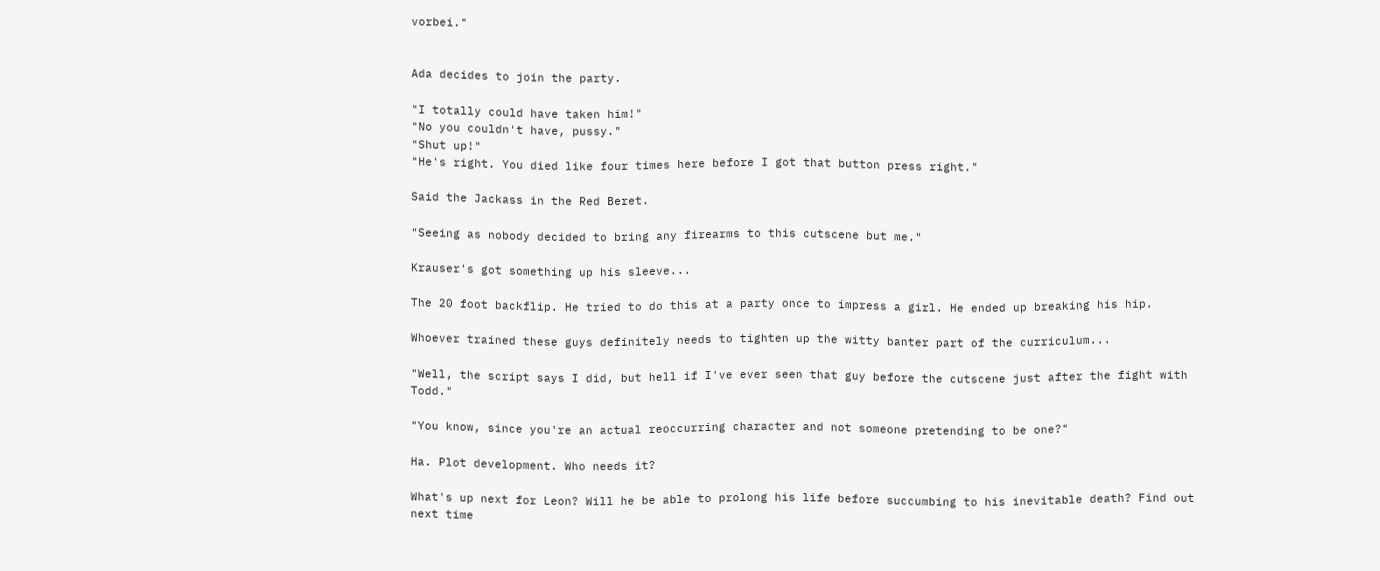vorbei."


Ada decides to join the party.

"I totally could have taken him!"
"No you couldn't have, pussy."
"Shut up!"
"He's right. You died like four times here before I got that button press right."

Said the Jackass in the Red Beret.

"Seeing as nobody decided to bring any firearms to this cutscene but me."

Krauser's got something up his sleeve...

The 20 foot backflip. He tried to do this at a party once to impress a girl. He ended up breaking his hip.

Whoever trained these guys definitely needs to tighten up the witty banter part of the curriculum...

"Well, the script says I did, but hell if I've ever seen that guy before the cutscene just after the fight with Todd."

"You know, since you're an actual reoccurring character and not someone pretending to be one?"

Ha. Plot development. Who needs it?

What's up next for Leon? Will he be able to prolong his life before succumbing to his inevitable death? Find out next time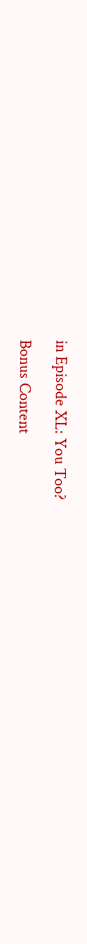in Episode XL: You Too?

Bonus Content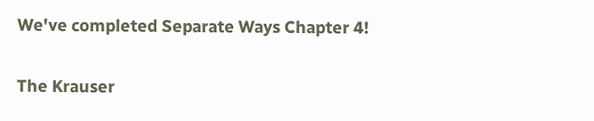We've completed Separate Ways Chapter 4!

The Krauser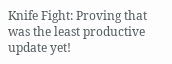Knife Fight: Proving that was the least productive update yet!